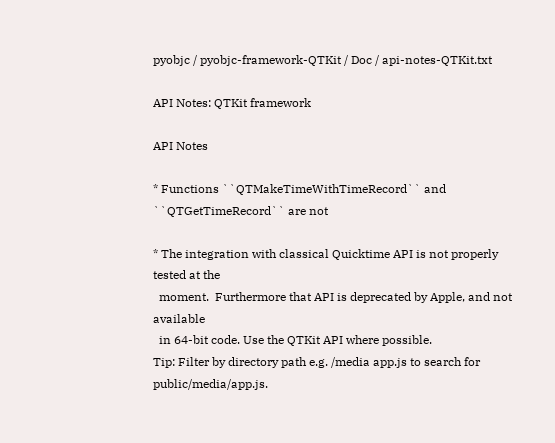pyobjc / pyobjc-framework-QTKit / Doc / api-notes-QTKit.txt

API Notes: QTKit framework

API Notes

* Functions ``QTMakeTimeWithTimeRecord`` and ``QTGetTimeRecord`` are not

* The integration with classical Quicktime API is not properly tested at the
  moment.  Furthermore that API is deprecated by Apple, and not available
  in 64-bit code. Use the QTKit API where possible.
Tip: Filter by directory path e.g. /media app.js to search for public/media/app.js.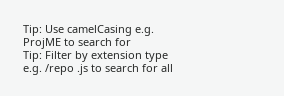Tip: Use camelCasing e.g. ProjME to search for
Tip: Filter by extension type e.g. /repo .js to search for all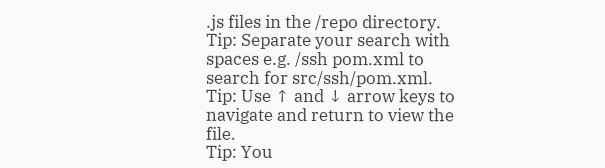.js files in the /repo directory.
Tip: Separate your search with spaces e.g. /ssh pom.xml to search for src/ssh/pom.xml.
Tip: Use ↑ and ↓ arrow keys to navigate and return to view the file.
Tip: You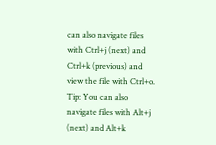can also navigate files with Ctrl+j (next) and Ctrl+k (previous) and view the file with Ctrl+o.
Tip: You can also navigate files with Alt+j (next) and Alt+k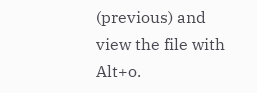(previous) and view the file with Alt+o.